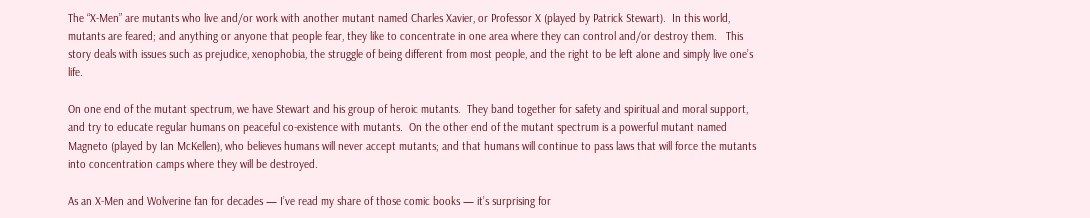The “X-Men” are mutants who live and/or work with another mutant named Charles Xavier, or Professor X (played by Patrick Stewart).  In this world, mutants are feared; and anything or anyone that people fear, they like to concentrate in one area where they can control and/or destroy them.   This story deals with issues such as prejudice, xenophobia, the struggle of being different from most people, and the right to be left alone and simply live one’s life.

On one end of the mutant spectrum, we have Stewart and his group of heroic mutants.  They band together for safety and spiritual and moral support, and try to educate regular humans on peaceful co-existence with mutants.  On the other end of the mutant spectrum is a powerful mutant named Magneto (played by Ian McKellen), who believes humans will never accept mutants; and that humans will continue to pass laws that will force the mutants into concentration camps where they will be destroyed.

As an X-Men and Wolverine fan for decades — I’ve read my share of those comic books — it’s surprising for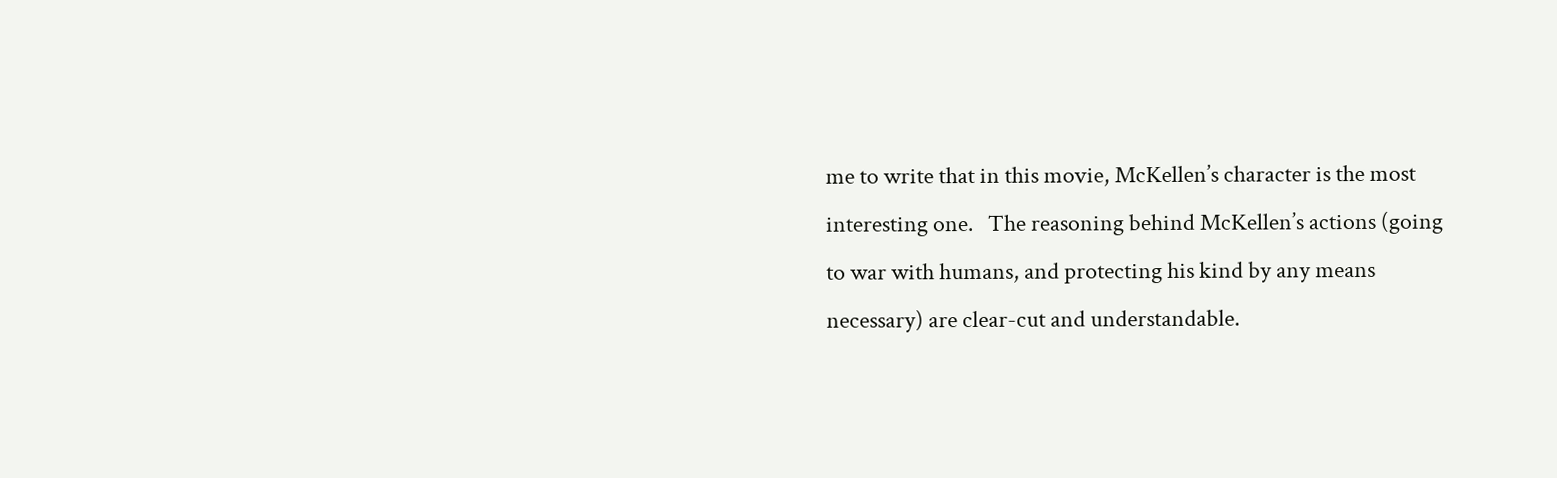me to write that in this movie, McKellen’s character is the most interesting one.   The reasoning behind McKellen’s actions (going to war with humans, and protecting his kind by any means necessary) are clear-cut and understandable.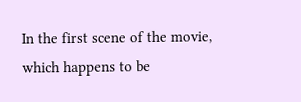In the first scene of the movie, which happens to be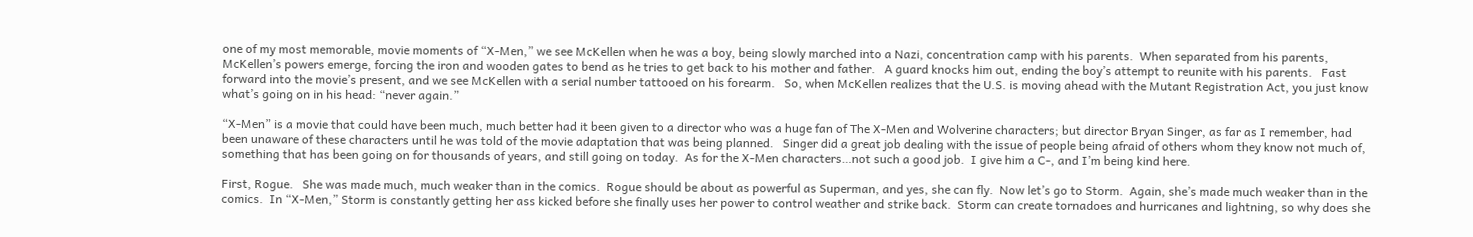one of my most memorable, movie moments of “X-Men,” we see McKellen when he was a boy, being slowly marched into a Nazi, concentration camp with his parents.  When separated from his parents, McKellen’s powers emerge, forcing the iron and wooden gates to bend as he tries to get back to his mother and father.   A guard knocks him out, ending the boy’s attempt to reunite with his parents.   Fast forward into the movie’s present, and we see McKellen with a serial number tattooed on his forearm.   So, when McKellen realizes that the U.S. is moving ahead with the Mutant Registration Act, you just know what’s going on in his head: “never again.”

“X-Men” is a movie that could have been much, much better had it been given to a director who was a huge fan of The X-Men and Wolverine characters; but director Bryan Singer, as far as I remember, had been unaware of these characters until he was told of the movie adaptation that was being planned.   Singer did a great job dealing with the issue of people being afraid of others whom they know not much of, something that has been going on for thousands of years, and still going on today.  As for the X-Men characters…not such a good job.  I give him a C-, and I’m being kind here.

First, Rogue.   She was made much, much weaker than in the comics.  Rogue should be about as powerful as Superman, and yes, she can fly.  Now let’s go to Storm.  Again, she’s made much weaker than in the comics.  In “X-Men,” Storm is constantly getting her ass kicked before she finally uses her power to control weather and strike back.  Storm can create tornadoes and hurricanes and lightning, so why does she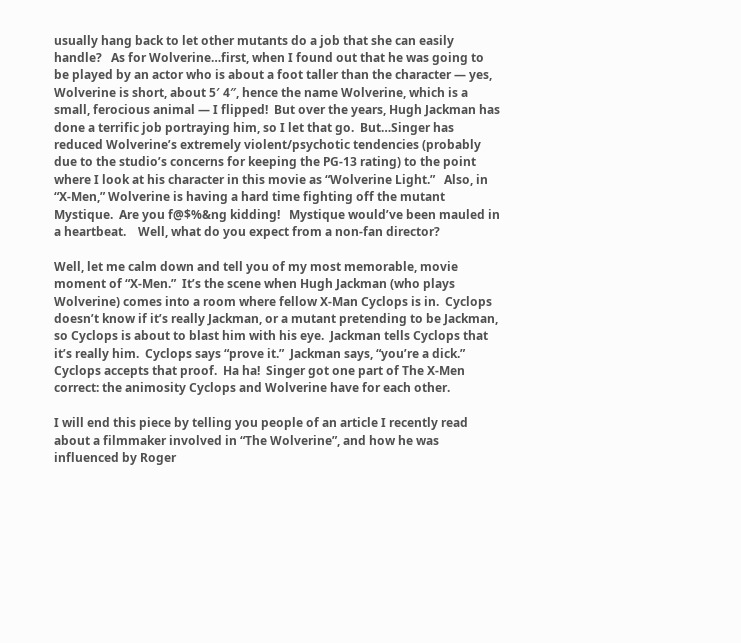usually hang back to let other mutants do a job that she can easily handle?   As for Wolverine…first, when I found out that he was going to be played by an actor who is about a foot taller than the character — yes, Wolverine is short, about 5′ 4″, hence the name Wolverine, which is a small, ferocious animal — I flipped!  But over the years, Hugh Jackman has done a terrific job portraying him, so I let that go.  But…Singer has reduced Wolverine’s extremely violent/psychotic tendencies (probably due to the studio’s concerns for keeping the PG-13 rating) to the point where I look at his character in this movie as “Wolverine Light.”   Also, in “X-Men,” Wolverine is having a hard time fighting off the mutant Mystique.  Are you f@$%&ng kidding!   Mystique would’ve been mauled in a heartbeat.    Well, what do you expect from a non-fan director?

Well, let me calm down and tell you of my most memorable, movie moment of “X-Men.”  It’s the scene when Hugh Jackman (who plays Wolverine) comes into a room where fellow X-Man Cyclops is in.  Cyclops doesn’t know if it’s really Jackman, or a mutant pretending to be Jackman, so Cyclops is about to blast him with his eye.  Jackman tells Cyclops that it’s really him.  Cyclops says “prove it.”  Jackman says, “you’re a dick.”  Cyclops accepts that proof.  Ha ha!  Singer got one part of The X-Men correct: the animosity Cyclops and Wolverine have for each other.

I will end this piece by telling you people of an article I recently read about a filmmaker involved in “The Wolverine”, and how he was influenced by Roger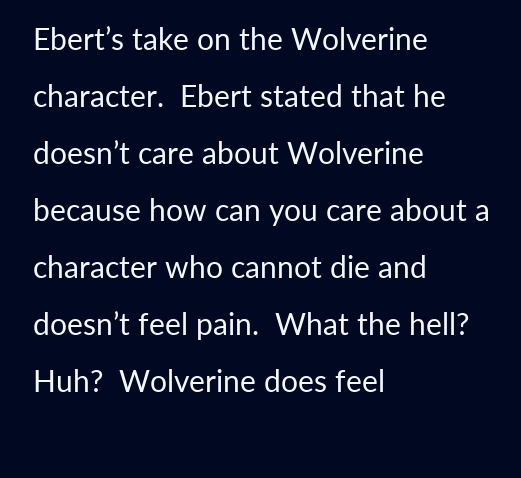Ebert’s take on the Wolverine character.  Ebert stated that he doesn’t care about Wolverine because how can you care about a character who cannot die and doesn’t feel pain.  What the hell?  Huh?  Wolverine does feel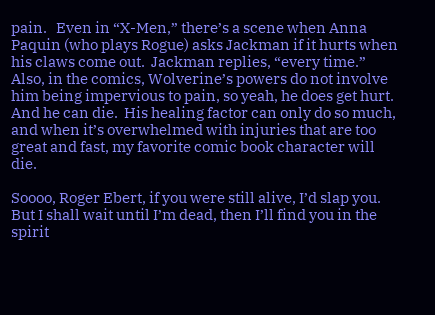pain.   Even in “X-Men,” there’s a scene when Anna Paquin (who plays Rogue) asks Jackman if it hurts when his claws come out.  Jackman replies, “every time.”  Also, in the comics, Wolverine’s powers do not involve him being impervious to pain, so yeah, he does get hurt.  And he can die.  His healing factor can only do so much, and when it’s overwhelmed with injuries that are too great and fast, my favorite comic book character will die.

Soooo, Roger Ebert, if you were still alive, I’d slap you.  But I shall wait until I’m dead, then I’ll find you in the spirit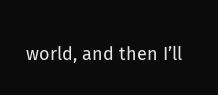world, and then I’ll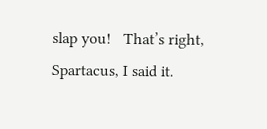slap you!   That’s right, Spartacus, I said it.